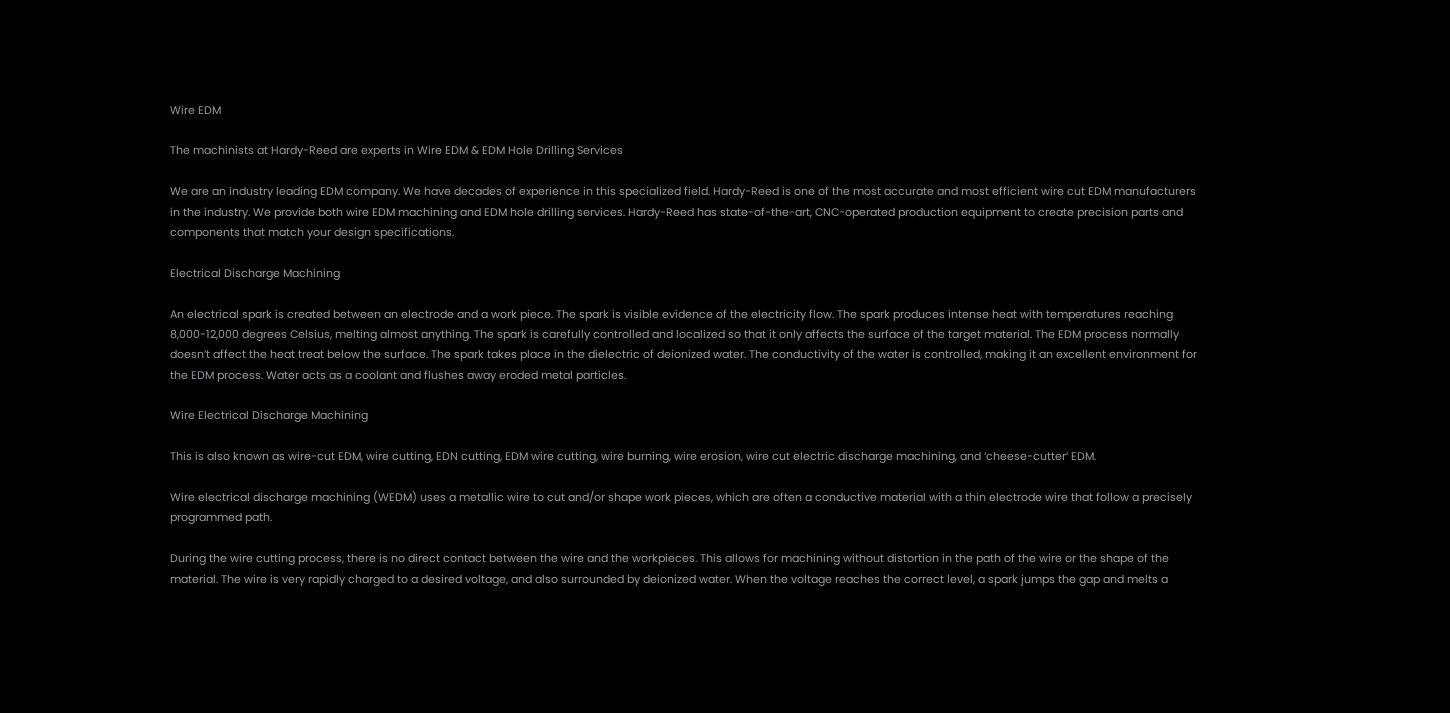Wire EDM

The machinists at Hardy-Reed are experts in Wire EDM & EDM Hole Drilling Services

We are an industry leading EDM company. We have decades of experience in this specialized field. Hardy-Reed is one of the most accurate and most efficient wire cut EDM manufacturers in the industry. We provide both wire EDM machining and EDM hole drilling services. Hardy-Reed has state-of-the-art, CNC-operated production equipment to create precision parts and components that match your design specifications.

Electrical Discharge Machining

An electrical spark is created between an electrode and a work piece. The spark is visible evidence of the electricity flow. The spark produces intense heat with temperatures reaching 8,000-12,000 degrees Celsius, melting almost anything. The spark is carefully controlled and localized so that it only affects the surface of the target material. The EDM process normally doesn’t affect the heat treat below the surface. The spark takes place in the dielectric of deionized water. The conductivity of the water is controlled, making it an excellent environment for the EDM process. Water acts as a coolant and flushes away eroded metal particles.

Wire Electrical Discharge Machining

This is also known as wire-cut EDM, wire cutting, EDN cutting, EDM wire cutting, wire burning, wire erosion, wire cut electric discharge machining, and ‘cheese-cutter’ EDM.

Wire electrical discharge machining (WEDM) uses a metallic wire to cut and/or shape work pieces, which are often a conductive material with a thin electrode wire that follow a precisely programmed path.

During the wire cutting process, there is no direct contact between the wire and the workpieces. This allows for machining without distortion in the path of the wire or the shape of the material. The wire is very rapidly charged to a desired voltage, and also surrounded by deionized water. When the voltage reaches the correct level, a spark jumps the gap and melts a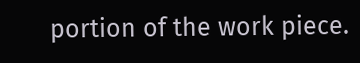portion of the work piece.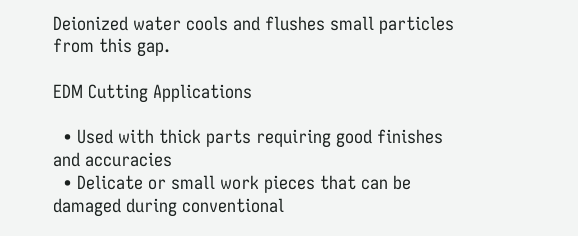Deionized water cools and flushes small particles from this gap.

EDM Cutting Applications

  • Used with thick parts requiring good finishes and accuracies
  • Delicate or small work pieces that can be damaged during conventional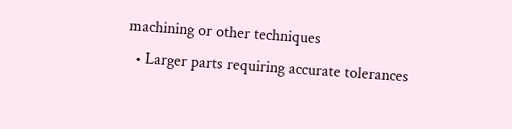machining or other techniques
  • Larger parts requiring accurate tolerances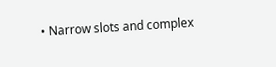• Narrow slots and complex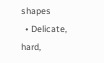shapes
  • Delicate, hard,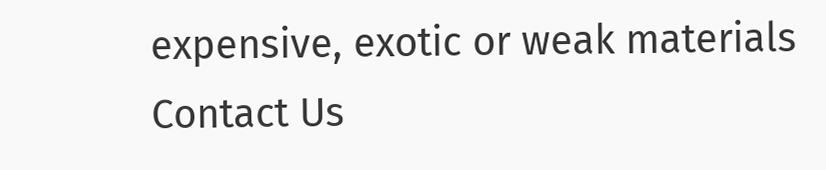expensive, exotic or weak materials
Contact Us